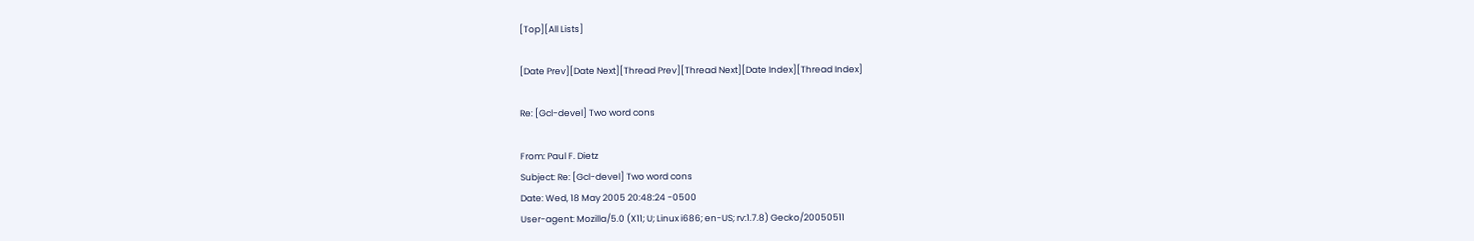[Top][All Lists]

[Date Prev][Date Next][Thread Prev][Thread Next][Date Index][Thread Index]

Re: [Gcl-devel] Two word cons

From: Paul F. Dietz
Subject: Re: [Gcl-devel] Two word cons
Date: Wed, 18 May 2005 20:48:24 -0500
User-agent: Mozilla/5.0 (X11; U; Linux i686; en-US; rv:1.7.8) Gecko/20050511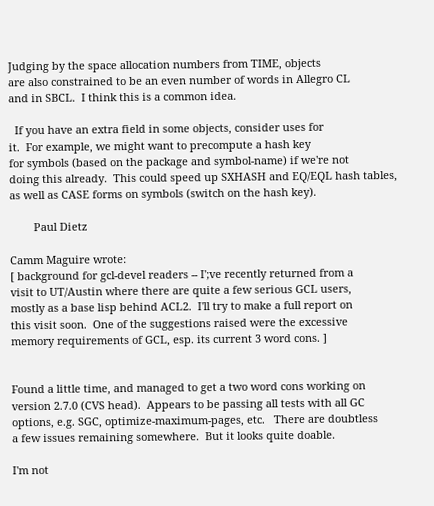Judging by the space allocation numbers from TIME, objects
are also constrained to be an even number of words in Allegro CL
and in SBCL.  I think this is a common idea.

  If you have an extra field in some objects, consider uses for
it.  For example, we might want to precompute a hash key
for symbols (based on the package and symbol-name) if we're not
doing this already.  This could speed up SXHASH and EQ/EQL hash tables,
as well as CASE forms on symbols (switch on the hash key).

        Paul Dietz

Camm Maguire wrote:
[ background for gcl-devel readers -- I';ve recently returned from a
visit to UT/Austin where there are quite a few serious GCL users,
mostly as a base lisp behind ACL2.  I'll try to make a full report on
this visit soon.  One of the suggestions raised were the excessive
memory requirements of GCL, esp. its current 3 word cons. ]


Found a little time, and managed to get a two word cons working on
version 2.7.0 (CVS head).  Appears to be passing all tests with all GC
options, e.g. SGC, optimize-maximum-pages, etc.   There are doubtless
a few issues remaining somewhere.  But it looks quite doable.

I'm not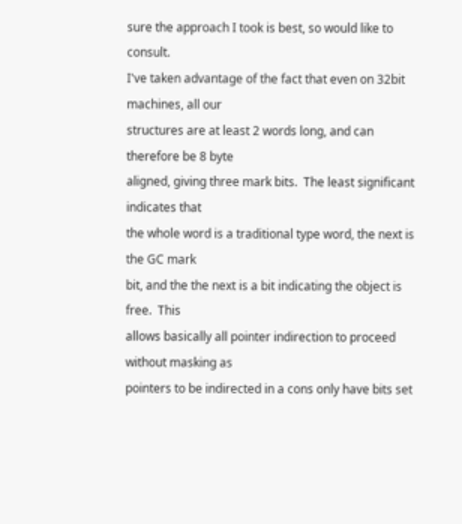sure the approach I took is best, so would like to consult.
I've taken advantage of the fact that even on 32bit machines, all our
structures are at least 2 words long, and can therefore be 8 byte
aligned, giving three mark bits.  The least significant indicates that
the whole word is a traditional type word, the next is the GC mark
bit, and the the next is a bit indicating the object is free.  This
allows basically all pointer indirection to proceed without masking as
pointers to be indirected in a cons only have bits set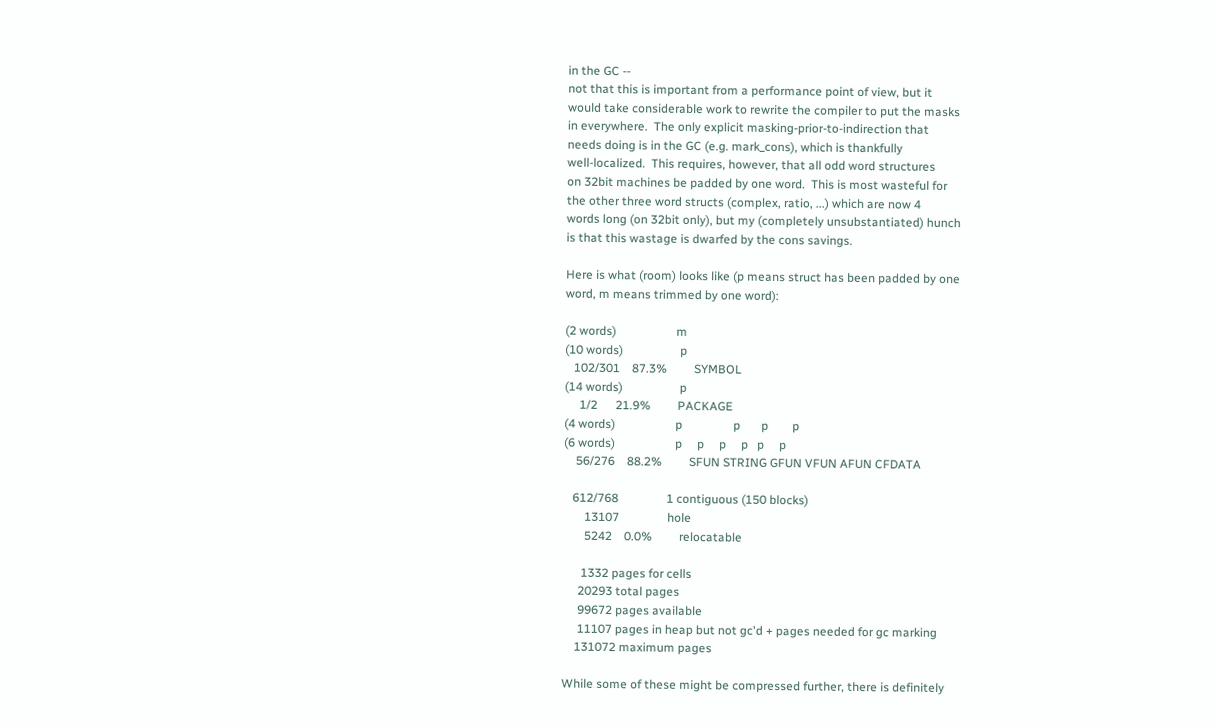in the GC --
not that this is important from a performance point of view, but it
would take considerable work to rewrite the compiler to put the masks
in everywhere.  The only explicit masking-prior-to-indirection that
needs doing is in the GC (e.g. mark_cons), which is thankfully
well-localized.  This requires, however, that all odd word structures
on 32bit machines be padded by one word.  This is most wasteful for
the other three word structs (complex, ratio, ...) which are now 4
words long (on 32bit only), but my (completely unsubstantiated) hunch
is that this wastage is dwarfed by the cons savings.

Here is what (room) looks like (p means struct has been padded by one
word, m means trimmed by one word):

(2 words)                    m
(10 words)                   p
   102/301    87.3%         SYMBOL
(14 words)                   p
     1/2      21.9%         PACKAGE
(4 words)                    p                 p       p        p
(6 words)                    p     p     p     p   p     p
    56/276    88.2%         SFUN STRING GFUN VFUN AFUN CFDATA

   612/768                1 contiguous (150 blocks)
       13107                hole
       5242    0.0%         relocatable

      1332 pages for cells
     20293 total pages
     99672 pages available
     11107 pages in heap but not gc'd + pages needed for gc marking
    131072 maximum pages

While some of these might be compressed further, there is definitely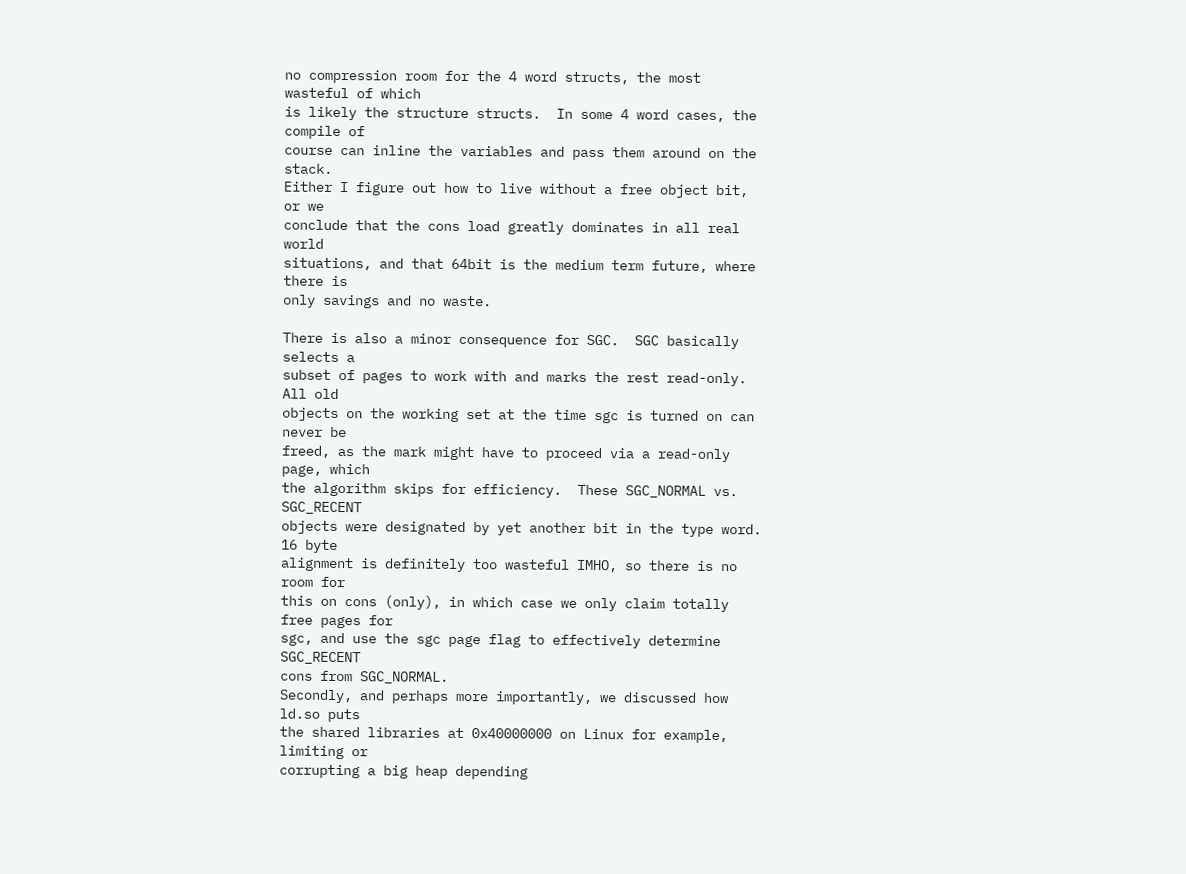no compression room for the 4 word structs, the most wasteful of which
is likely the structure structs.  In some 4 word cases, the compile of
course can inline the variables and pass them around on the stack.
Either I figure out how to live without a free object bit, or we
conclude that the cons load greatly dominates in all real world
situations, and that 64bit is the medium term future, where there is
only savings and no waste.

There is also a minor consequence for SGC.  SGC basically selects a
subset of pages to work with and marks the rest read-only.  All old
objects on the working set at the time sgc is turned on can never be
freed, as the mark might have to proceed via a read-only page, which
the algorithm skips for efficiency.  These SGC_NORMAL vs. SGC_RECENT
objects were designated by yet another bit in the type word.  16 byte
alignment is definitely too wasteful IMHO, so there is no room for
this on cons (only), in which case we only claim totally free pages for
sgc, and use the sgc page flag to effectively determine SGC_RECENT
cons from SGC_NORMAL.
Secondly, and perhaps more importantly, we discussed how ld.so puts
the shared libraries at 0x40000000 on Linux for example, limiting or
corrupting a big heap depending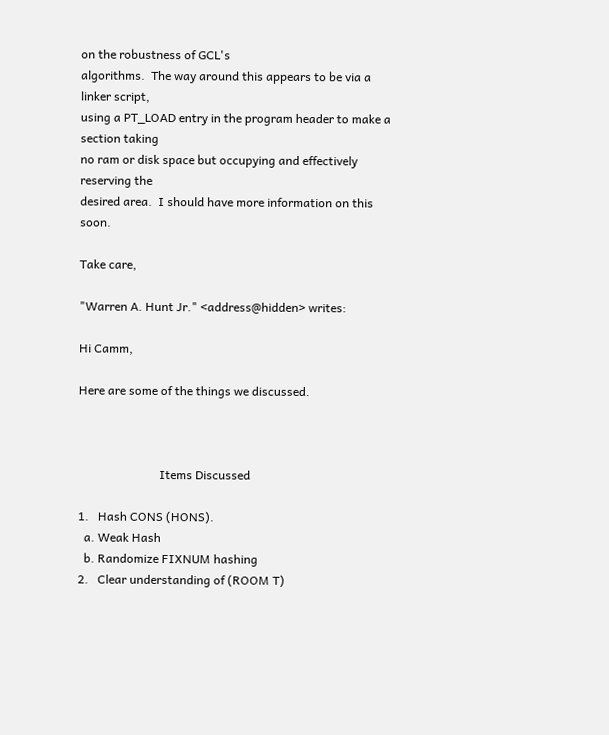on the robustness of GCL's
algorithms.  The way around this appears to be via a linker script,
using a PT_LOAD entry in the program header to make a section taking
no ram or disk space but occupying and effectively reserving the
desired area.  I should have more information on this soon.

Take care,

"Warren A. Hunt Jr." <address@hidden> writes:

Hi Camm,

Here are some of the things we discussed.



                           Items Discussed

1.   Hash CONS (HONS).
  a. Weak Hash
  b. Randomize FIXNUM hashing
2.   Clear understanding of (ROOM T)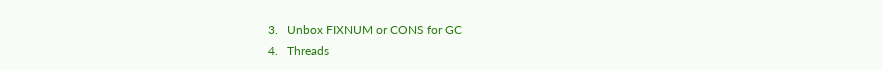3.   Unbox FIXNUM or CONS for GC
4.   Threads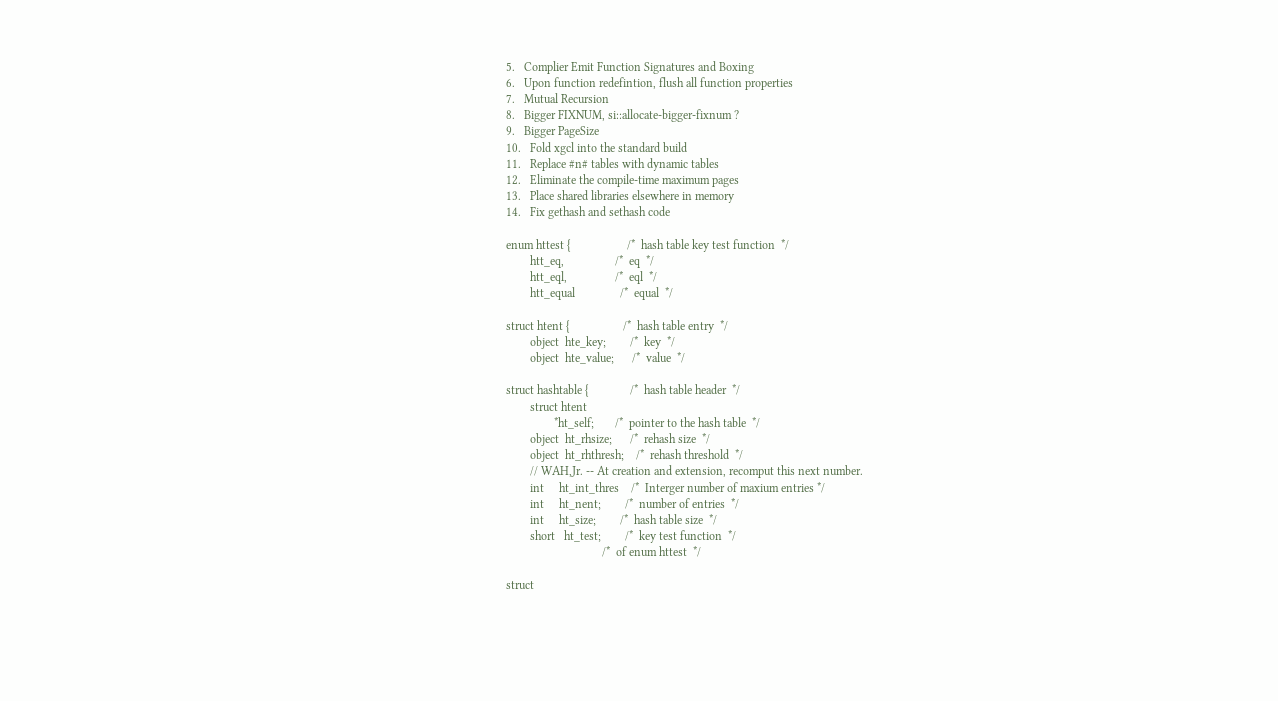5.   Complier Emit Function Signatures and Boxing
6.   Upon function redefintion, flush all function properties
7.   Mutual Recursion
8.   Bigger FIXNUM, si::allocate-bigger-fixnum ?
9.   Bigger PageSize
10.   Fold xgcl into the standard build
11.   Replace #n# tables with dynamic tables
12.   Eliminate the compile-time maximum pages
13.   Place shared libraries elsewhere in memory
14.   Fix gethash and sethash code

enum httest {                   /*  hash table key test function  */
        htt_eq,                 /*  eq  */
        htt_eql,                /*  eql  */
        htt_equal               /*  equal  */

struct htent {                  /*  hash table entry  */
        object  hte_key;        /*  key  */
        object  hte_value;      /*  value  */

struct hashtable {              /*  hash table header  */
        struct htent
                *ht_self;       /*  pointer to the hash table  */
        object  ht_rhsize;      /*  rehash size  */
        object  ht_rhthresh;    /*  rehash threshold  */
        // WAH,Jr. -- At creation and extension, recomput this next number.
        int     ht_int_thres    /*  Interger number of maxium entries */
        int     ht_nent;        /*  number of entries  */
        int     ht_size;        /*  hash table size  */
        short   ht_test;        /*  key test function  */
                                /*  of enum httest  */

struct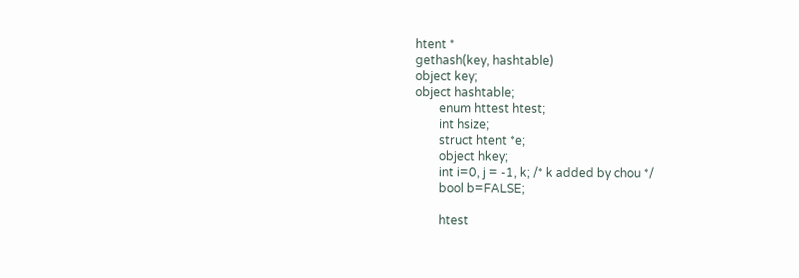htent *
gethash(key, hashtable)
object key;
object hashtable;
        enum httest htest;
        int hsize;
        struct htent *e;
        object hkey;
        int i=0, j = -1, k; /* k added by chou */
        bool b=FALSE;

        htest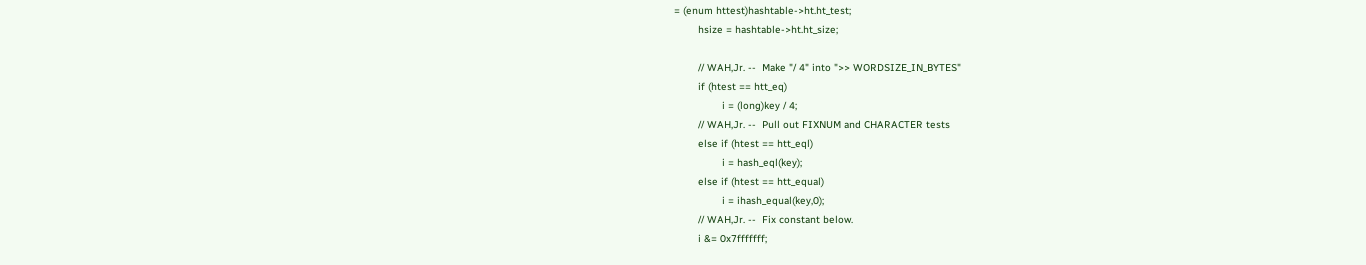= (enum httest)hashtable->ht.ht_test;
        hsize = hashtable->ht.ht_size;

        // WAH,Jr. --  Make "/ 4" into ">> WORDSIZE_IN_BYTES"
        if (htest == htt_eq)
                i = (long)key / 4;
        // WAH,Jr. --  Pull out FIXNUM and CHARACTER tests
        else if (htest == htt_eql)
                i = hash_eql(key);
        else if (htest == htt_equal)
                i = ihash_equal(key,0);
        // WAH,Jr. --  Fix constant below.
        i &= 0x7fffffff;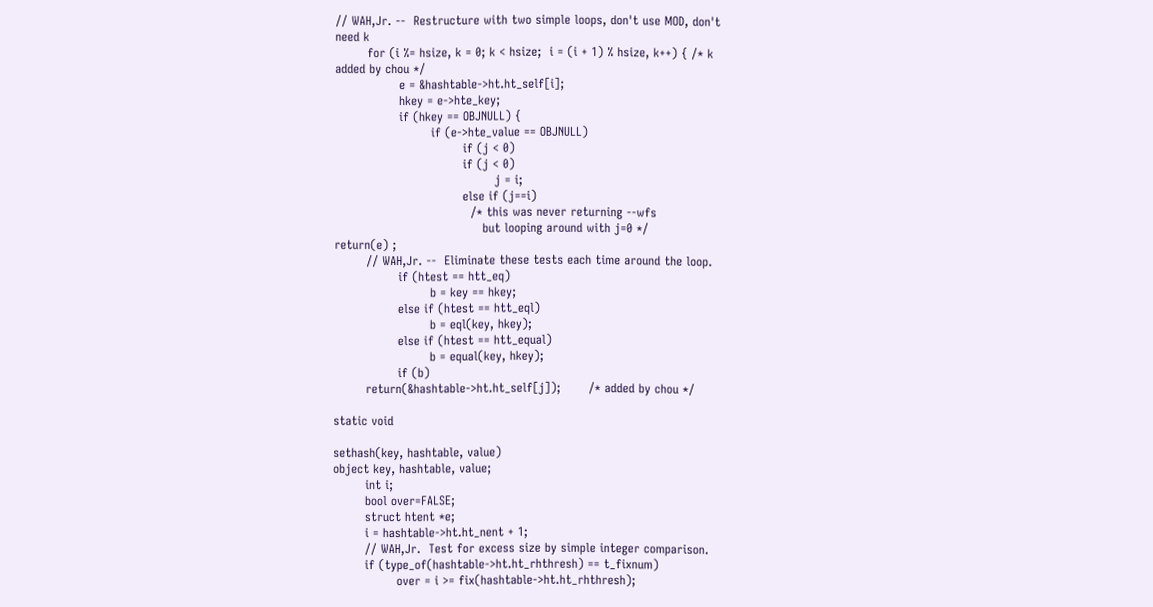// WAH,Jr. --  Restructure with two simple loops, don't use MOD, don't
need k
        for (i %= hsize, k = 0; k < hsize;  i = (i + 1) % hsize, k++) { /* k
added by chou */
                e = &hashtable->ht.ht_self[i];
                hkey = e->hte_key;
                if (hkey == OBJNULL) {
                        if (e->hte_value == OBJNULL)
                                if (j < 0)
                                if (j < 0)
                                        j = i;
                                else if (j==i)
                                  /* this was never returning --wfs
                                     but looping around with j=0 */
return(e) ;
        // WAH,Jr. --  Eliminate these tests each time around the loop.
                if (htest == htt_eq)
                        b = key == hkey;
                else if (htest == htt_eql)
                        b = eql(key, hkey);
                else if (htest == htt_equal)
                        b = equal(key, hkey);
                if (b)
        return(&hashtable->ht.ht_self[j]);       /* added by chou */

static void

sethash(key, hashtable, value)
object key, hashtable, value;
        int i;
        bool over=FALSE;
        struct htent *e;
        i = hashtable->ht.ht_nent + 1;
        // WAH,Jr.  Test for excess size by simple integer comparison.
        if (type_of(hashtable->ht.ht_rhthresh) == t_fixnum)
                over = i >= fix(hashtable->ht.ht_rhthresh);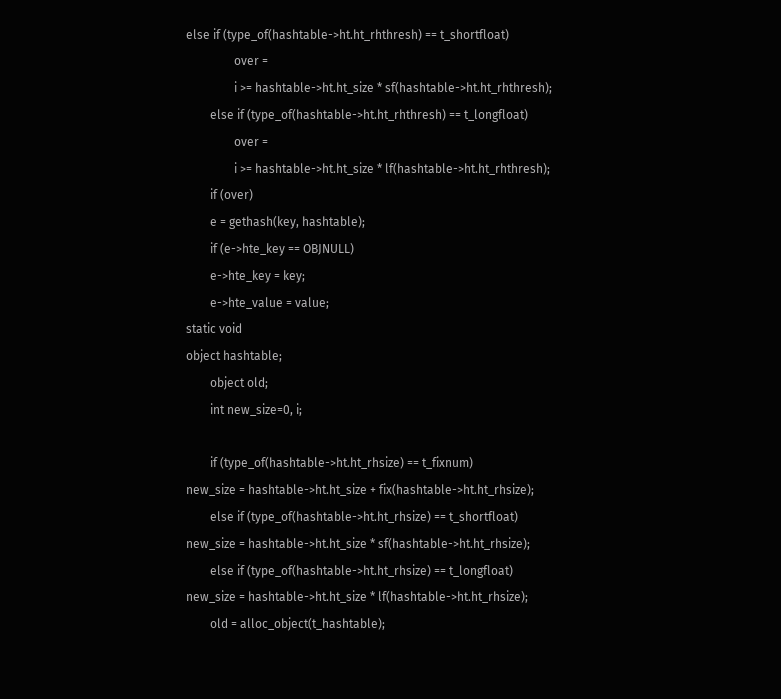else if (type_of(hashtable->ht.ht_rhthresh) == t_shortfloat)
                over =
                i >= hashtable->ht.ht_size * sf(hashtable->ht.ht_rhthresh);
        else if (type_of(hashtable->ht.ht_rhthresh) == t_longfloat)
                over =
                i >= hashtable->ht.ht_size * lf(hashtable->ht.ht_rhthresh);
        if (over)
        e = gethash(key, hashtable);
        if (e->hte_key == OBJNULL)
        e->hte_key = key;
        e->hte_value = value;
static void
object hashtable;
        object old;
        int new_size=0, i;

        if (type_of(hashtable->ht.ht_rhsize) == t_fixnum)
new_size = hashtable->ht.ht_size + fix(hashtable->ht.ht_rhsize);
        else if (type_of(hashtable->ht.ht_rhsize) == t_shortfloat)
new_size = hashtable->ht.ht_size * sf(hashtable->ht.ht_rhsize);
        else if (type_of(hashtable->ht.ht_rhsize) == t_longfloat)
new_size = hashtable->ht.ht_size * lf(hashtable->ht.ht_rhsize);
        old = alloc_object(t_hashtable);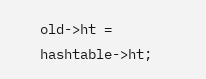old->ht = hashtable->ht;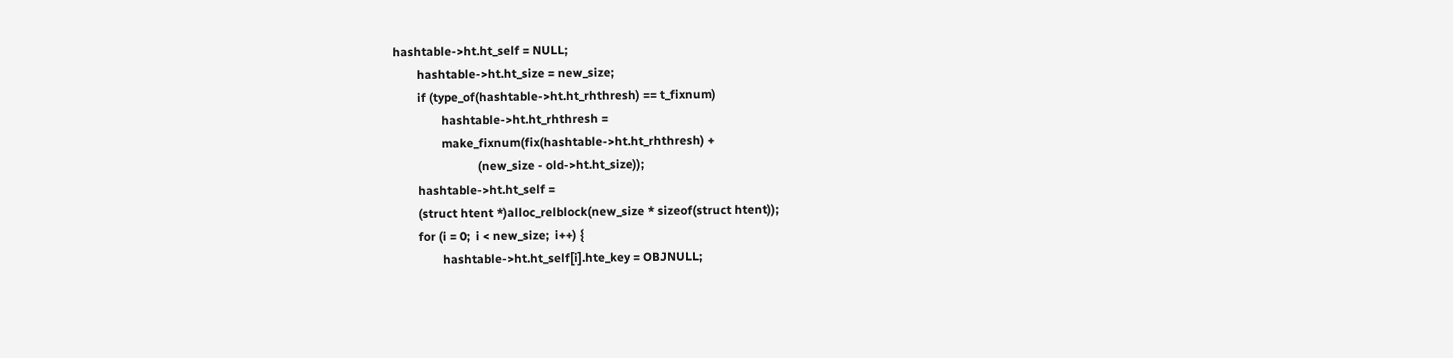hashtable->ht.ht_self = NULL;
        hashtable->ht.ht_size = new_size;
        if (type_of(hashtable->ht.ht_rhthresh) == t_fixnum)
                hashtable->ht.ht_rhthresh =
                make_fixnum(fix(hashtable->ht.ht_rhthresh) +
                            (new_size - old->ht.ht_size));
        hashtable->ht.ht_self =
        (struct htent *)alloc_relblock(new_size * sizeof(struct htent));
        for (i = 0;  i < new_size;  i++) {
                hashtable->ht.ht_self[i].hte_key = OBJNULL;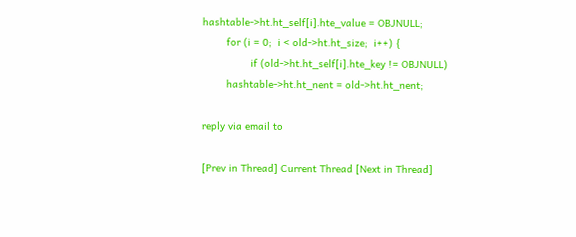hashtable->ht.ht_self[i].hte_value = OBJNULL;
        for (i = 0;  i < old->ht.ht_size;  i++) {
                if (old->ht.ht_self[i].hte_key != OBJNULL)
        hashtable->ht.ht_nent = old->ht.ht_nent;

reply via email to

[Prev in Thread] Current Thread [Next in Thread]